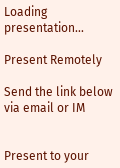Loading presentation...

Present Remotely

Send the link below via email or IM


Present to your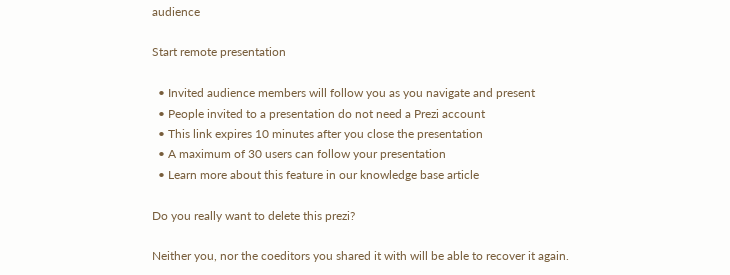audience

Start remote presentation

  • Invited audience members will follow you as you navigate and present
  • People invited to a presentation do not need a Prezi account
  • This link expires 10 minutes after you close the presentation
  • A maximum of 30 users can follow your presentation
  • Learn more about this feature in our knowledge base article

Do you really want to delete this prezi?

Neither you, nor the coeditors you shared it with will be able to recover it again.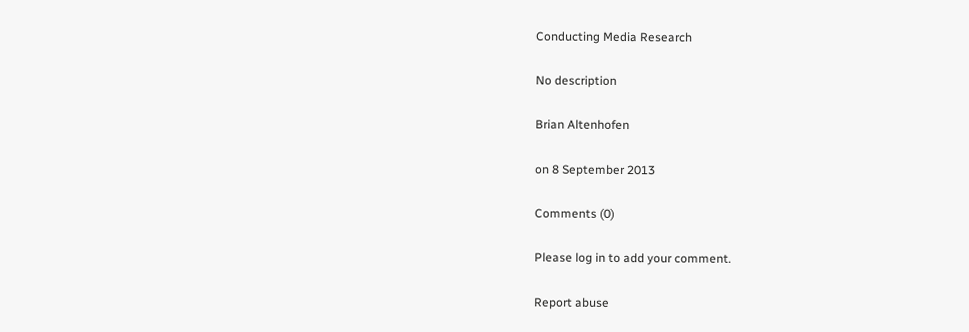Conducting Media Research

No description

Brian Altenhofen

on 8 September 2013

Comments (0)

Please log in to add your comment.

Report abuse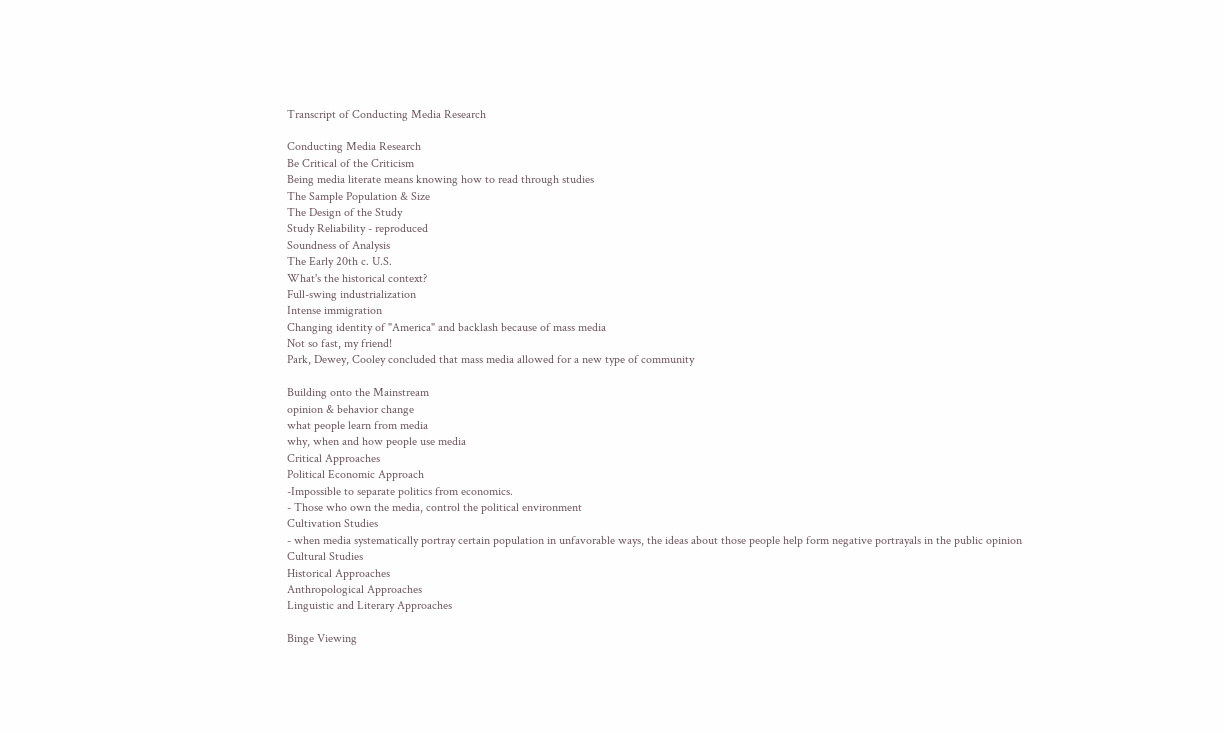Transcript of Conducting Media Research

Conducting Media Research
Be Critical of the Criticism
Being media literate means knowing how to read through studies
The Sample Population & Size
The Design of the Study
Study Reliability - reproduced
Soundness of Analysis
The Early 20th c. U.S.
What's the historical context?
Full-swing industrialization
Intense immigration
Changing identity of "America" and backlash because of mass media
Not so fast, my friend!
Park, Dewey, Cooley concluded that mass media allowed for a new type of community

Building onto the Mainstream
opinion & behavior change
what people learn from media
why, when and how people use media
Critical Approaches
Political Economic Approach
-Impossible to separate politics from economics.
- Those who own the media, control the political environment
Cultivation Studies
- when media systematically portray certain population in unfavorable ways, the ideas about those people help form negative portrayals in the public opinion
Cultural Studies
Historical Approaches
Anthropological Approaches
Linguistic and Literary Approaches

Binge Viewing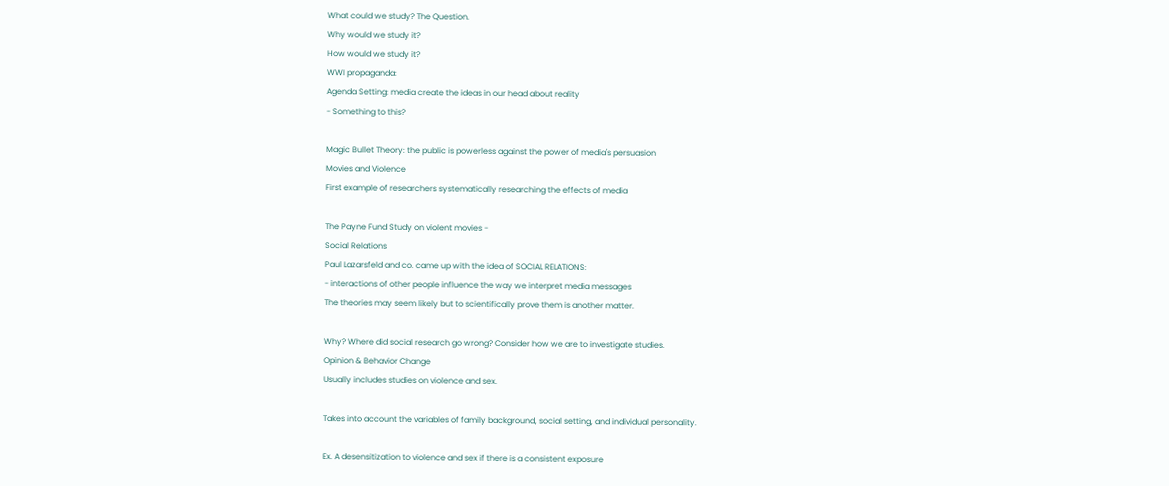What could we study? The Question.
Why would we study it?
How would we study it?
WWI propaganda:
Agenda Setting: media create the ideas in our head about reality
- Something to this?

Magic Bullet Theory: the public is powerless against the power of media's persuasion
Movies and Violence
First example of researchers systematically researching the effects of media

The Payne Fund Study on violent movies -
Social Relations
Paul Lazarsfeld and co. came up with the idea of SOCIAL RELATIONS:
- interactions of other people influence the way we interpret media messages
The theories may seem likely but to scientifically prove them is another matter.

Why? Where did social research go wrong? Consider how we are to investigate studies.
Opinion & Behavior Change
Usually includes studies on violence and sex.

Takes into account the variables of family background, social setting, and individual personality.

Ex. A desensitization to violence and sex if there is a consistent exposure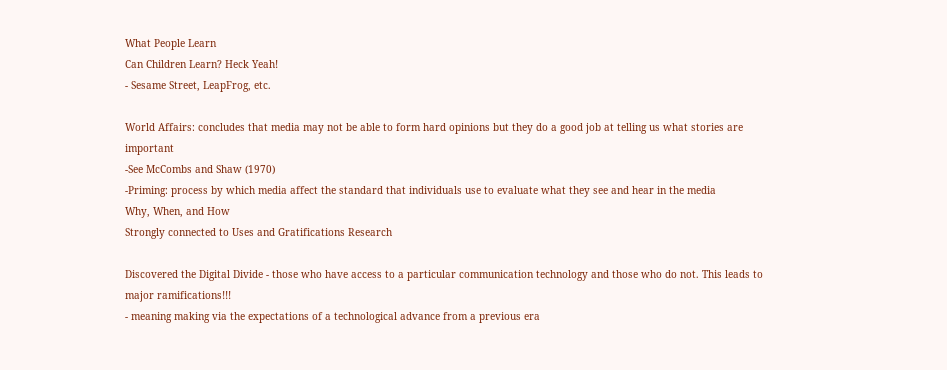What People Learn
Can Children Learn? Heck Yeah!
- Sesame Street, LeapFrog, etc.

World Affairs: concludes that media may not be able to form hard opinions but they do a good job at telling us what stories are important
-See McCombs and Shaw (1970)
-Priming: process by which media affect the standard that individuals use to evaluate what they see and hear in the media
Why, When, and How
Strongly connected to Uses and Gratifications Research

Discovered the Digital Divide - those who have access to a particular communication technology and those who do not. This leads to major ramifications!!!
- meaning making via the expectations of a technological advance from a previous era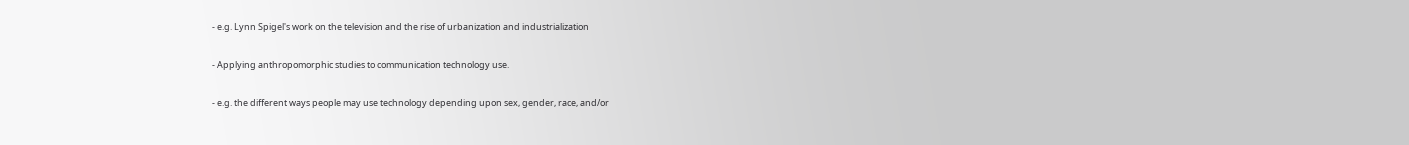- e.g. Lynn Spigel's work on the television and the rise of urbanization and industrialization

- Applying anthropomorphic studies to communication technology use.

- e.g. the different ways people may use technology depending upon sex, gender, race, and/or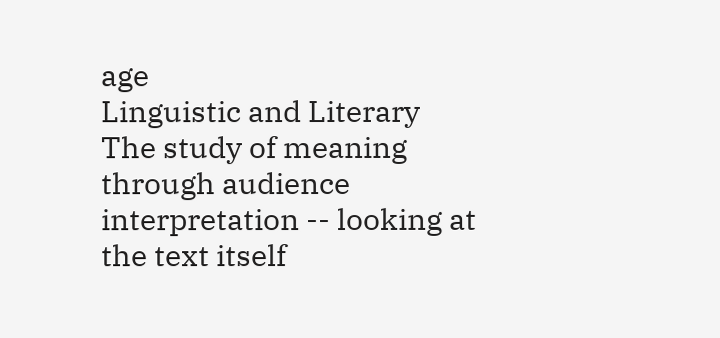age
Linguistic and Literary
The study of meaning through audience interpretation -- looking at the text itself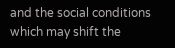and the social conditions which may shift the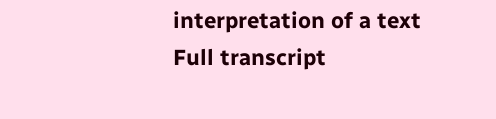interpretation of a text
Full transcript